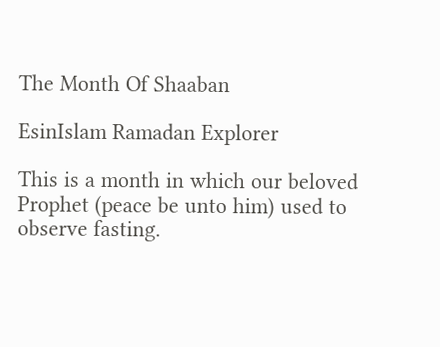The Month Of Shaaban

EsinIslam Ramadan Explorer

This is a month in which our beloved Prophet (peace be unto him) used to observe fasting.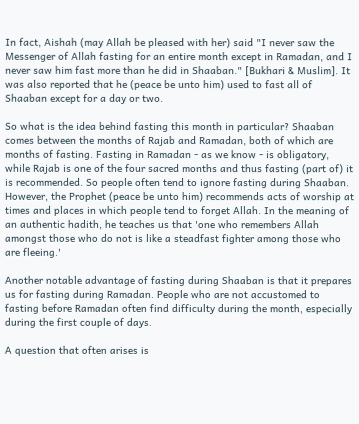In fact, Aishah (may Allah be pleased with her) said "I never saw the Messenger of Allah fasting for an entire month except in Ramadan, and I never saw him fast more than he did in Shaaban." [Bukhari & Muslim]. It was also reported that he (peace be unto him) used to fast all of Shaaban except for a day or two.

So what is the idea behind fasting this month in particular? Shaaban comes between the months of Rajab and Ramadan, both of which are months of fasting. Fasting in Ramadan - as we know - is obligatory, while Rajab is one of the four sacred months and thus fasting (part of) it is recommended. So people often tend to ignore fasting during Shaaban. However, the Prophet (peace be unto him) recommends acts of worship at times and places in which people tend to forget Allah. In the meaning of an authentic hadith, he teaches us that 'one who remembers Allah amongst those who do not is like a steadfast fighter among those who are fleeing.'

Another notable advantage of fasting during Shaaban is that it prepares us for fasting during Ramadan. People who are not accustomed to fasting before Ramadan often find difficulty during the month, especially during the first couple of days.

A question that often arises is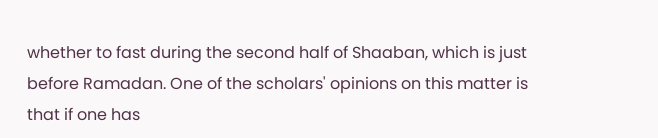whether to fast during the second half of Shaaban, which is just before Ramadan. One of the scholars' opinions on this matter is that if one has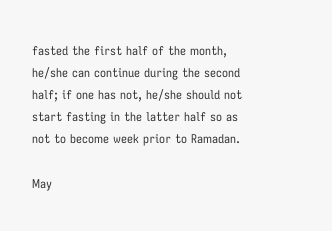fasted the first half of the month, he/she can continue during the second half; if one has not, he/she should not start fasting in the latter half so as not to become week prior to Ramadan.

May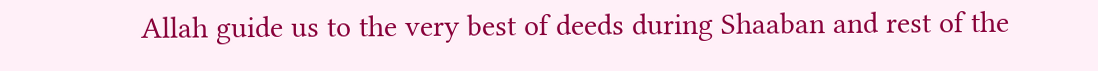Allah guide us to the very best of deeds during Shaaban and rest of the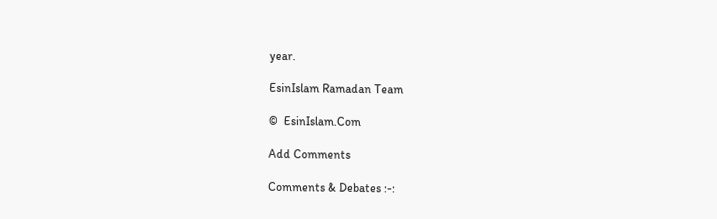year.

EsinIslam Ramadan Team

©  EsinIslam.Com

Add Comments

Comments & Debates :-: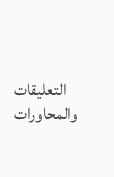التعليقات والمحاورات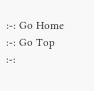:-: Go Home :-: Go Top :-: